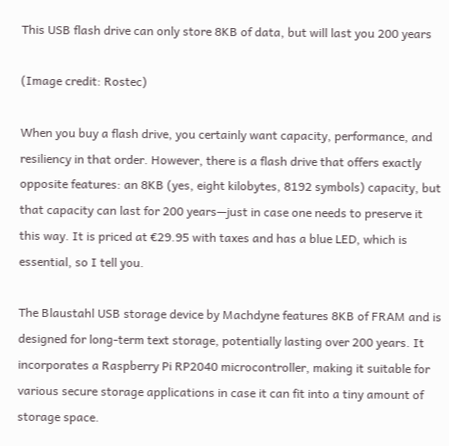This USB flash drive can only store 8KB of data, but will last you 200 years

(Image credit: Rostec)

When you buy a flash drive, you certainly want capacity, performance, and resiliency in that order. However, there is a flash drive that offers exactly opposite features: an 8KB (yes, eight kilobytes, 8192 symbols) capacity, but that capacity can last for 200 years—just in case one needs to preserve it this way. It is priced at €29.95 with taxes and has a blue LED, which is essential, so I tell you.

The Blaustahl USB storage device by Machdyne features 8KB of FRAM and is designed for long-term text storage, potentially lasting over 200 years. It incorporates a Raspberry Pi RP2040 microcontroller, making it suitable for various secure storage applications in case it can fit into a tiny amount of storage space.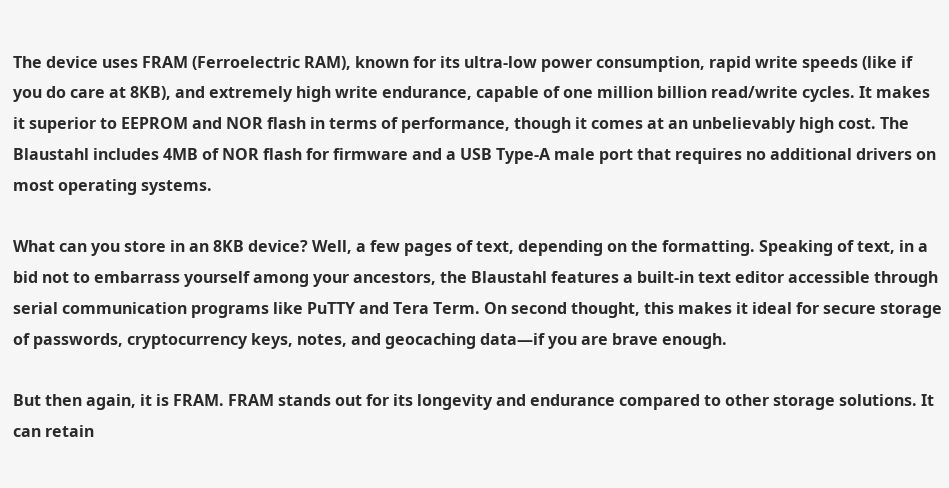The device uses FRAM (Ferroelectric RAM), known for its ultra-low power consumption, rapid write speeds (like if you do care at 8KB), and extremely high write endurance, capable of one million billion read/write cycles. It makes it superior to EEPROM and NOR flash in terms of performance, though it comes at an unbelievably high cost. The Blaustahl includes 4MB of NOR flash for firmware and a USB Type-A male port that requires no additional drivers on most operating systems.

What can you store in an 8KB device? Well, a few pages of text, depending on the formatting. Speaking of text, in a bid not to embarrass yourself among your ancestors, the Blaustahl features a built-in text editor accessible through serial communication programs like PuTTY and Tera Term. On second thought, this makes it ideal for secure storage of passwords, cryptocurrency keys, notes, and geocaching data—if you are brave enough.

But then again, it is FRAM. FRAM stands out for its longevity and endurance compared to other storage solutions. It can retain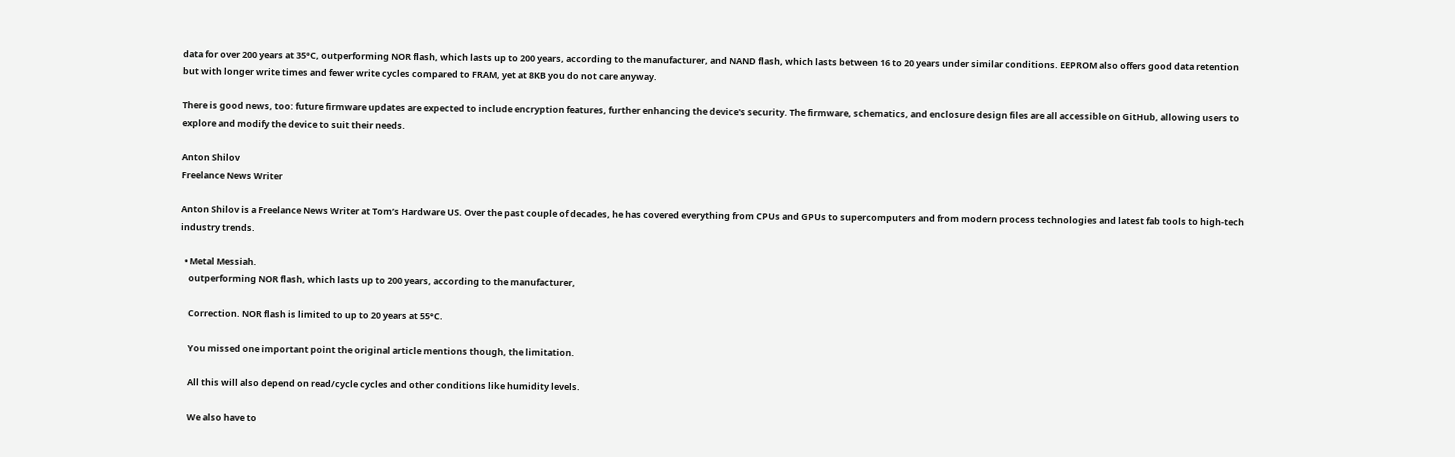data for over 200 years at 35°C, outperforming NOR flash, which lasts up to 200 years, according to the manufacturer, and NAND flash, which lasts between 16 to 20 years under similar conditions. EEPROM also offers good data retention but with longer write times and fewer write cycles compared to FRAM, yet at 8KB you do not care anyway.

There is good news, too: future firmware updates are expected to include encryption features, further enhancing the device's security. The firmware, schematics, and enclosure design files are all accessible on GitHub, allowing users to explore and modify the device to suit their needs.

Anton Shilov
Freelance News Writer

Anton Shilov is a Freelance News Writer at Tom’s Hardware US. Over the past couple of decades, he has covered everything from CPUs and GPUs to supercomputers and from modern process technologies and latest fab tools to high-tech industry trends.

  • Metal Messiah.
    outperforming NOR flash, which lasts up to 200 years, according to the manufacturer,

    Correction. NOR flash is limited to up to 20 years at 55°C.

    You missed one important point the original article mentions though, the limitation.

    All this will also depend on read/cycle cycles and other conditions like humidity levels.

    We also have to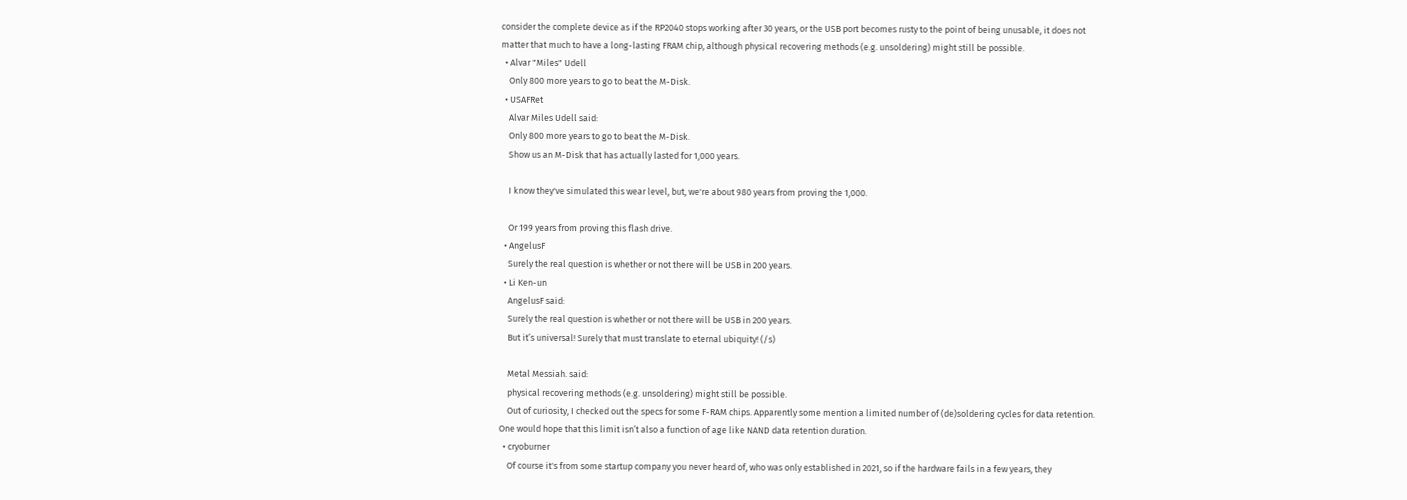consider the complete device as if the RP2040 stops working after 30 years, or the USB port becomes rusty to the point of being unusable, it does not matter that much to have a long-lasting FRAM chip, although physical recovering methods (e.g. unsoldering) might still be possible.
  • Alvar "Miles" Udell
    Only 800 more years to go to beat the M-Disk.
  • USAFRet
    Alvar Miles Udell said:
    Only 800 more years to go to beat the M-Disk.
    Show us an M-Disk that has actually lasted for 1,000 years.

    I know they've simulated this wear level, but, we're about 980 years from proving the 1,000.

    Or 199 years from proving this flash drive.
  • AngelusF
    Surely the real question is whether or not there will be USB in 200 years.
  • Li Ken-un
    AngelusF said:
    Surely the real question is whether or not there will be USB in 200 years.
    But it’s universal! Surely that must translate to eternal ubiquity! (/s)

    Metal Messiah. said:
    physical recovering methods (e.g. unsoldering) might still be possible.
    Out of curiosity, I checked out the specs for some F-RAM chips. Apparently some mention a limited number of (de)soldering cycles for data retention. One would hope that this limit isn’t also a function of age like NAND data retention duration.
  • cryoburner
    Of course it's from some startup company you never heard of, who was only established in 2021, so if the hardware fails in a few years, they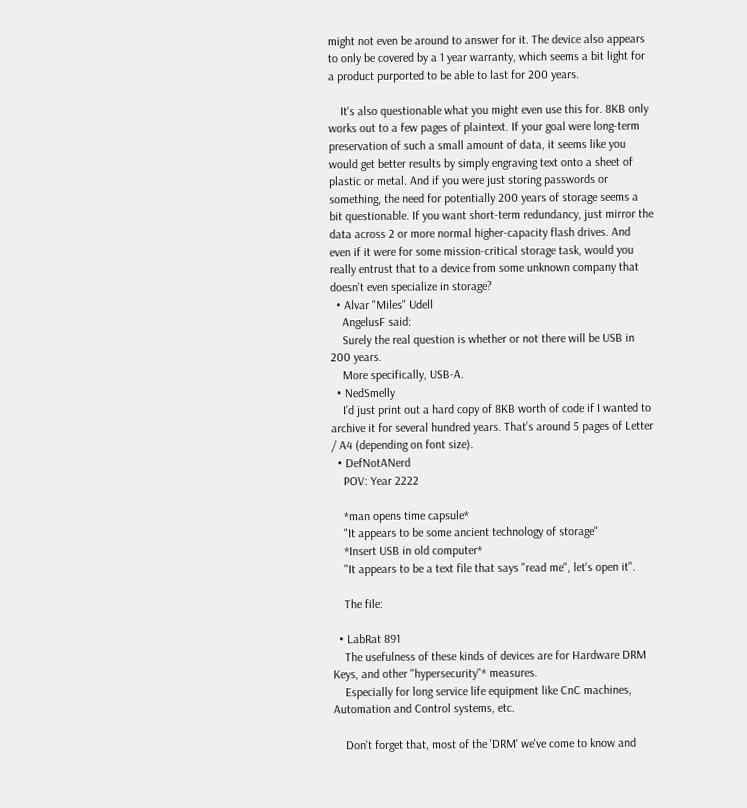might not even be around to answer for it. The device also appears to only be covered by a 1 year warranty, which seems a bit light for a product purported to be able to last for 200 years.

    It's also questionable what you might even use this for. 8KB only works out to a few pages of plaintext. If your goal were long-term preservation of such a small amount of data, it seems like you would get better results by simply engraving text onto a sheet of plastic or metal. And if you were just storing passwords or something, the need for potentially 200 years of storage seems a bit questionable. If you want short-term redundancy, just mirror the data across 2 or more normal higher-capacity flash drives. And even if it were for some mission-critical storage task, would you really entrust that to a device from some unknown company that doesn't even specialize in storage?
  • Alvar "Miles" Udell
    AngelusF said:
    Surely the real question is whether or not there will be USB in 200 years.
    More specifically, USB-A.
  • NedSmelly
    I’d just print out a hard copy of 8KB worth of code if I wanted to archive it for several hundred years. That’s around 5 pages of Letter / A4 (depending on font size).
  • DefNotANerd
    POV: Year 2222

    *man opens time capsule*
    "It appears to be some ancient technology of storage"
    *Insert USB in old computer*
    "It appears to be a text file that says "read me", let's open it".

    The file:

  • LabRat 891
    The usefulness of these kinds of devices are for Hardware DRM Keys, and other "hypersecurity"* measures.
    Especially for long service life equipment like CnC machines, Automation and Control systems, etc.

    Don't forget that, most of the 'DRM' we've come to know and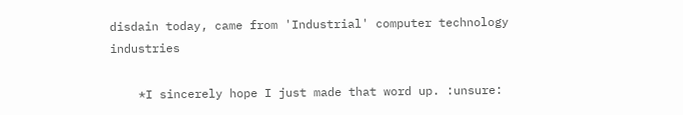disdain today, came from 'Industrial' computer technology industries

    *I sincerely hope I just made that word up. :unsure: